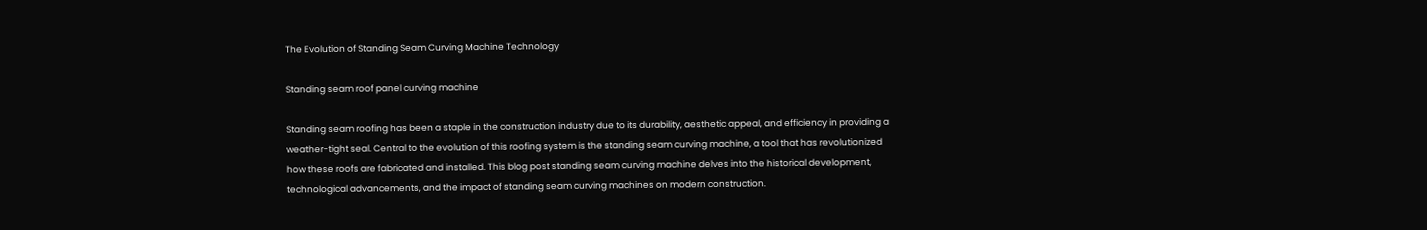The Evolution of Standing Seam Curving Machine Technology

Standing seam roof panel curving machine

Standing seam roofing has been a staple in the construction industry due to its durability, aesthetic appeal, and efficiency in providing a weather-tight seal. Central to the evolution of this roofing system is the standing seam curving machine, a tool that has revolutionized how these roofs are fabricated and installed. This blog post standing seam curving machine delves into the historical development, technological advancements, and the impact of standing seam curving machines on modern construction.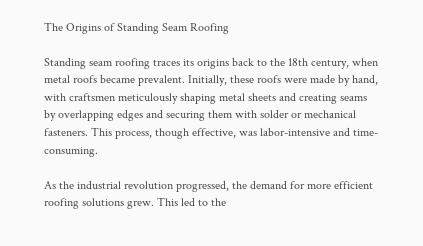The Origins of Standing Seam Roofing

Standing seam roofing traces its origins back to the 18th century, when metal roofs became prevalent. Initially, these roofs were made by hand, with craftsmen meticulously shaping metal sheets and creating seams by overlapping edges and securing them with solder or mechanical fasteners. This process, though effective, was labor-intensive and time-consuming.

As the industrial revolution progressed, the demand for more efficient roofing solutions grew. This led to the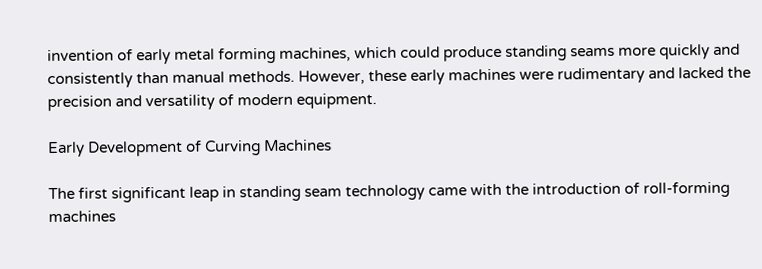invention of early metal forming machines, which could produce standing seams more quickly and consistently than manual methods. However, these early machines were rudimentary and lacked the precision and versatility of modern equipment.

Early Development of Curving Machines

The first significant leap in standing seam technology came with the introduction of roll-forming machines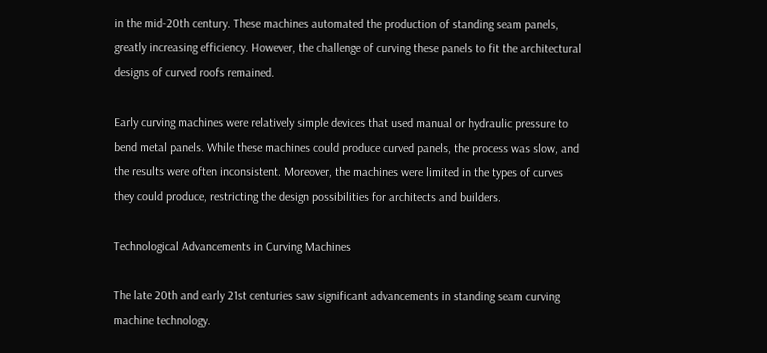in the mid-20th century. These machines automated the production of standing seam panels, greatly increasing efficiency. However, the challenge of curving these panels to fit the architectural designs of curved roofs remained.

Early curving machines were relatively simple devices that used manual or hydraulic pressure to bend metal panels. While these machines could produce curved panels, the process was slow, and the results were often inconsistent. Moreover, the machines were limited in the types of curves they could produce, restricting the design possibilities for architects and builders.

Technological Advancements in Curving Machines

The late 20th and early 21st centuries saw significant advancements in standing seam curving machine technology.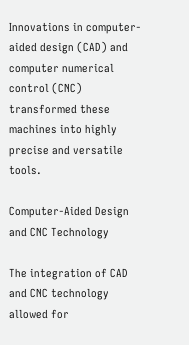Innovations in computer-aided design (CAD) and computer numerical control (CNC) transformed these machines into highly precise and versatile tools.

Computer-Aided Design and CNC Technology

The integration of CAD and CNC technology allowed for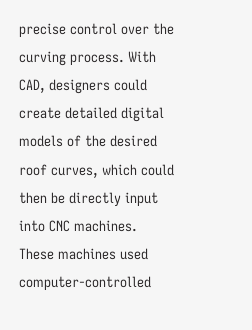precise control over the curving process. With CAD, designers could create detailed digital models of the desired roof curves, which could then be directly input into CNC machines. These machines used computer-controlled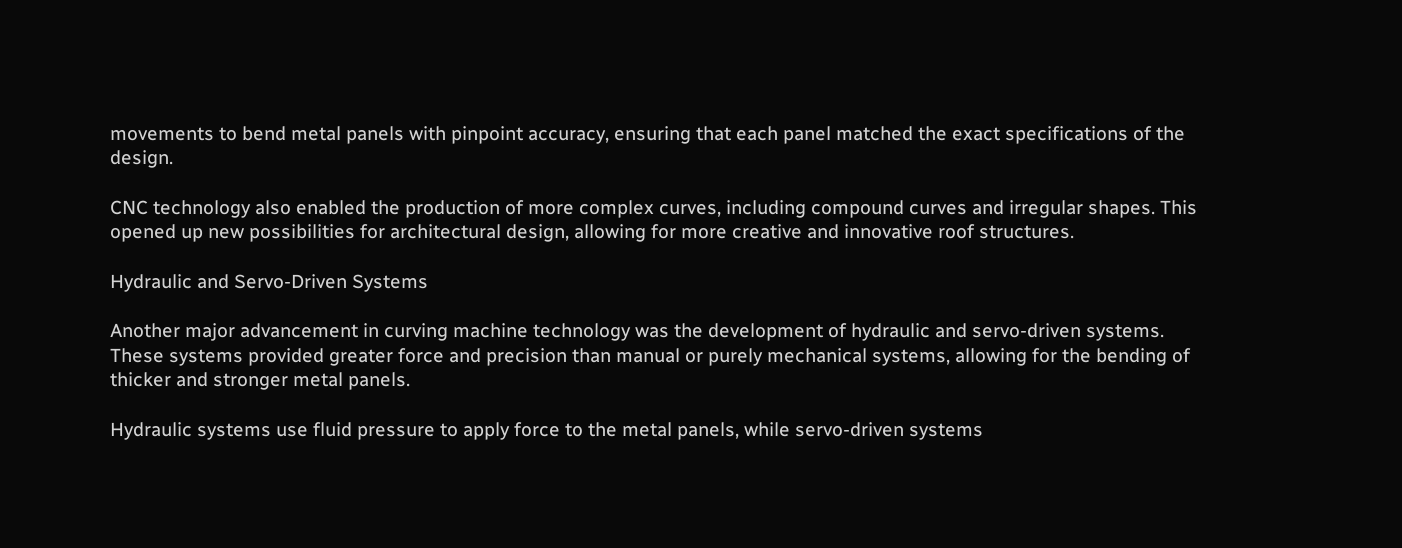movements to bend metal panels with pinpoint accuracy, ensuring that each panel matched the exact specifications of the design.

CNC technology also enabled the production of more complex curves, including compound curves and irregular shapes. This opened up new possibilities for architectural design, allowing for more creative and innovative roof structures.

Hydraulic and Servo-Driven Systems

Another major advancement in curving machine technology was the development of hydraulic and servo-driven systems. These systems provided greater force and precision than manual or purely mechanical systems, allowing for the bending of thicker and stronger metal panels.

Hydraulic systems use fluid pressure to apply force to the metal panels, while servo-driven systems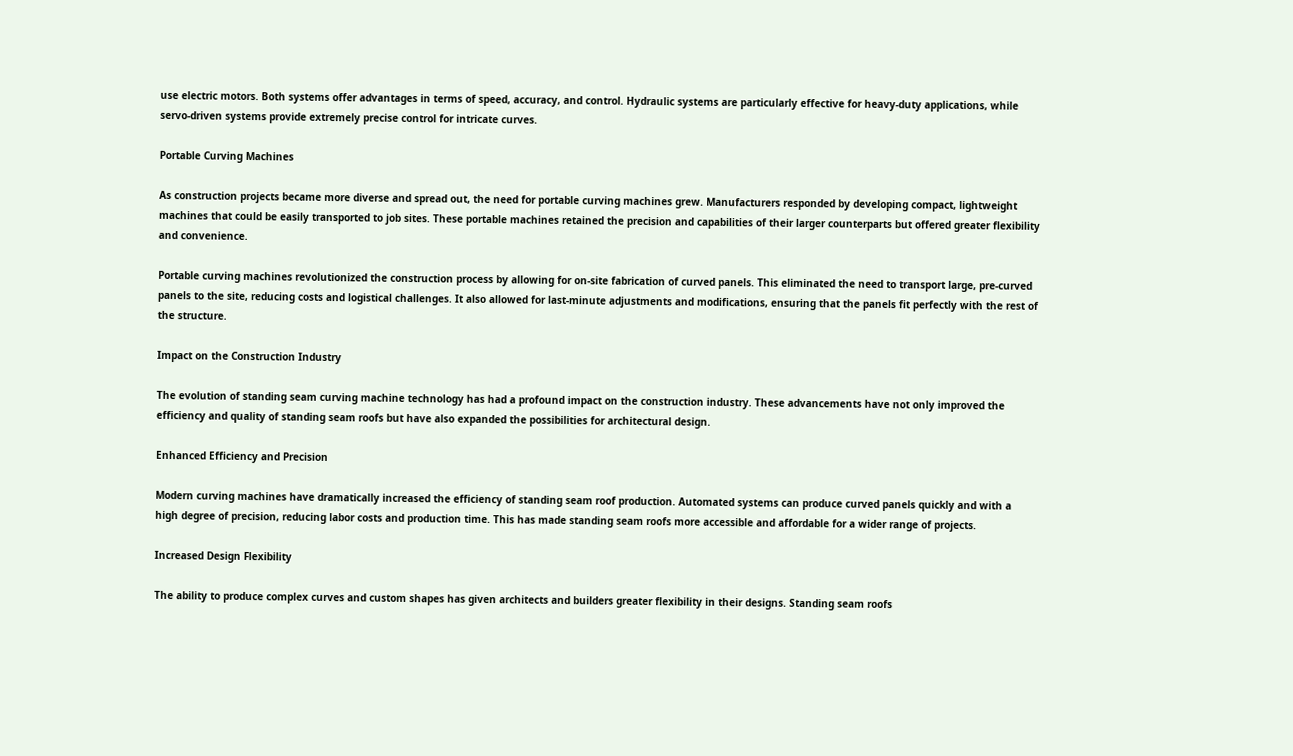use electric motors. Both systems offer advantages in terms of speed, accuracy, and control. Hydraulic systems are particularly effective for heavy-duty applications, while servo-driven systems provide extremely precise control for intricate curves.

Portable Curving Machines

As construction projects became more diverse and spread out, the need for portable curving machines grew. Manufacturers responded by developing compact, lightweight machines that could be easily transported to job sites. These portable machines retained the precision and capabilities of their larger counterparts but offered greater flexibility and convenience.

Portable curving machines revolutionized the construction process by allowing for on-site fabrication of curved panels. This eliminated the need to transport large, pre-curved panels to the site, reducing costs and logistical challenges. It also allowed for last-minute adjustments and modifications, ensuring that the panels fit perfectly with the rest of the structure.

Impact on the Construction Industry

The evolution of standing seam curving machine technology has had a profound impact on the construction industry. These advancements have not only improved the efficiency and quality of standing seam roofs but have also expanded the possibilities for architectural design.

Enhanced Efficiency and Precision

Modern curving machines have dramatically increased the efficiency of standing seam roof production. Automated systems can produce curved panels quickly and with a high degree of precision, reducing labor costs and production time. This has made standing seam roofs more accessible and affordable for a wider range of projects.

Increased Design Flexibility

The ability to produce complex curves and custom shapes has given architects and builders greater flexibility in their designs. Standing seam roofs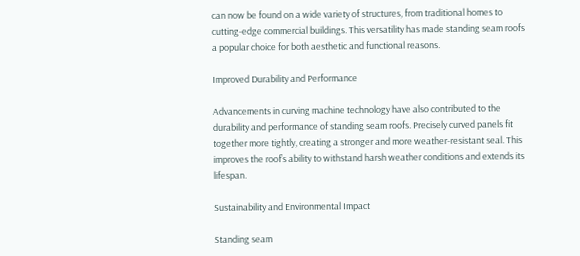can now be found on a wide variety of structures, from traditional homes to cutting-edge commercial buildings. This versatility has made standing seam roofs a popular choice for both aesthetic and functional reasons.

Improved Durability and Performance

Advancements in curving machine technology have also contributed to the durability and performance of standing seam roofs. Precisely curved panels fit together more tightly, creating a stronger and more weather-resistant seal. This improves the roof’s ability to withstand harsh weather conditions and extends its lifespan.

Sustainability and Environmental Impact

Standing seam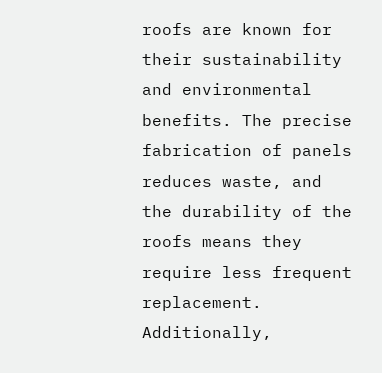roofs are known for their sustainability and environmental benefits. The precise fabrication of panels reduces waste, and the durability of the roofs means they require less frequent replacement. Additionally,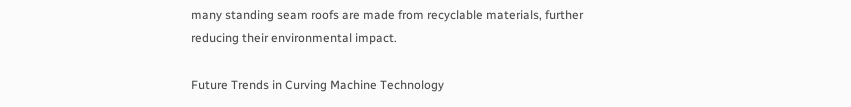many standing seam roofs are made from recyclable materials, further reducing their environmental impact.

Future Trends in Curving Machine Technology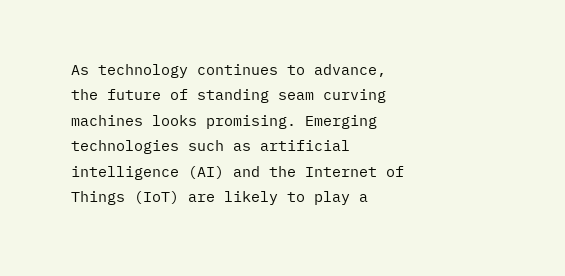As technology continues to advance, the future of standing seam curving machines looks promising. Emerging technologies such as artificial intelligence (AI) and the Internet of Things (IoT) are likely to play a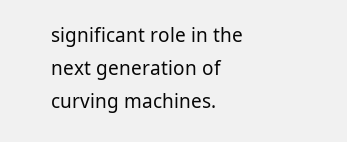significant role in the next generation of curving machines.